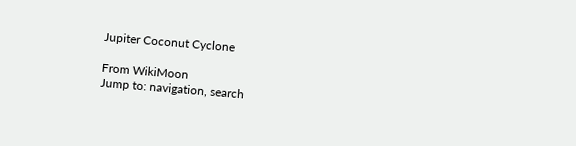Jupiter Coconut Cyclone

From WikiMoon
Jump to: navigation, search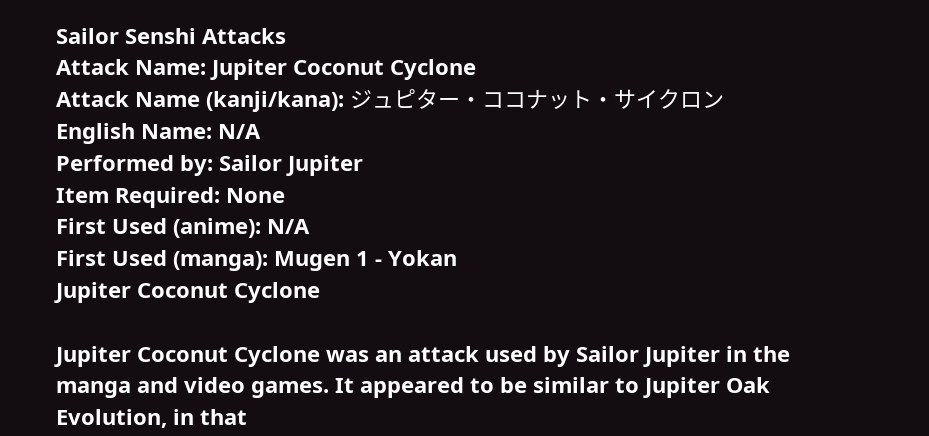Sailor Senshi Attacks
Attack Name: Jupiter Coconut Cyclone
Attack Name (kanji/kana): ジュピター・ココナット・サイクロン
English Name: N/A
Performed by: Sailor Jupiter
Item Required: None
First Used (anime): N/A
First Used (manga): Mugen 1 - Yokan
Jupiter Coconut Cyclone

Jupiter Coconut Cyclone was an attack used by Sailor Jupiter in the manga and video games. It appeared to be similar to Jupiter Oak Evolution, in that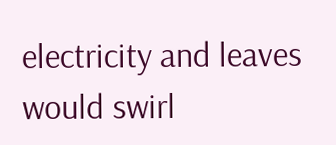electricity and leaves would swirl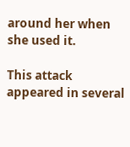around her when she used it.

This attack appeared in several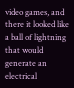video games, and there it looked like a ball of lightning that would generate an electrical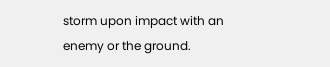storm upon impact with an enemy or the ground.